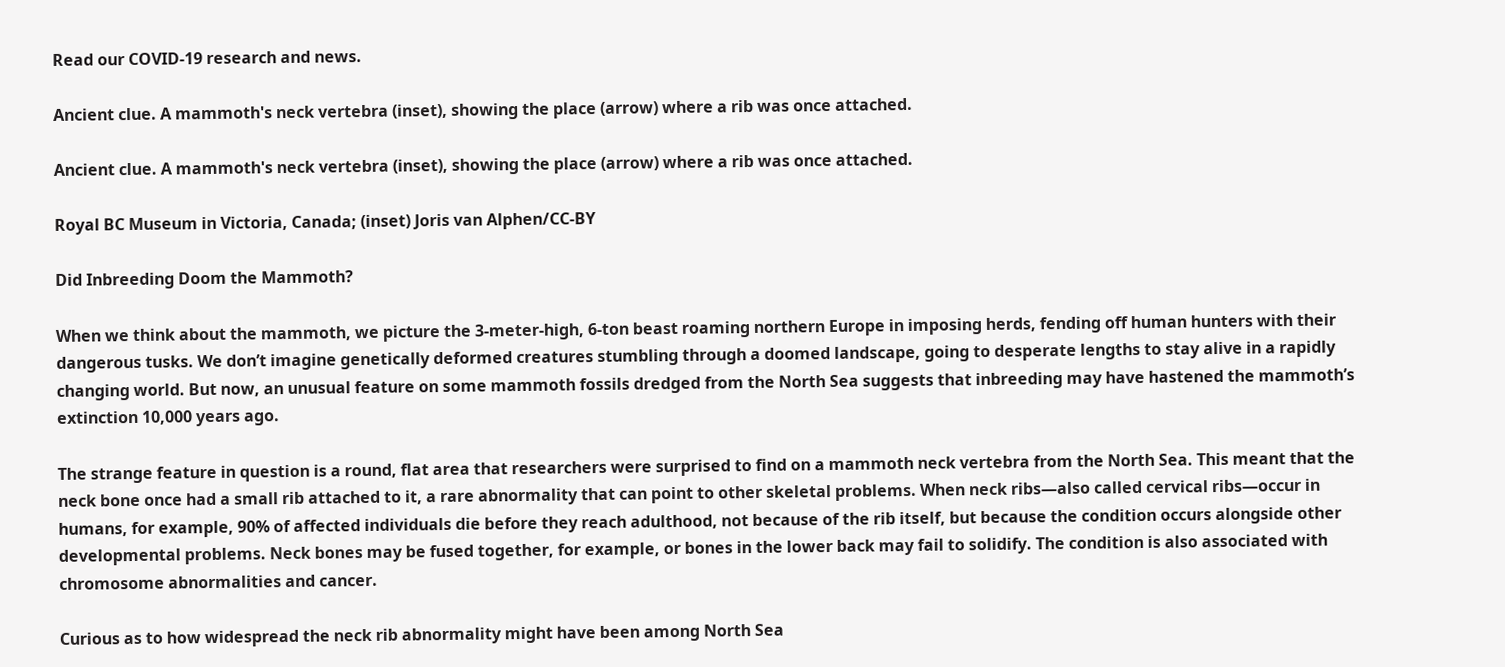Read our COVID-19 research and news.

Ancient clue. A mammoth's neck vertebra (inset), showing the place (arrow) where a rib was once attached.

Ancient clue. A mammoth's neck vertebra (inset), showing the place (arrow) where a rib was once attached.

Royal BC Museum in Victoria, Canada; (inset) Joris van Alphen/CC-BY

Did Inbreeding Doom the Mammoth?

When we think about the mammoth, we picture the 3-meter-high, 6-ton beast roaming northern Europe in imposing herds, fending off human hunters with their dangerous tusks. We don’t imagine genetically deformed creatures stumbling through a doomed landscape, going to desperate lengths to stay alive in a rapidly changing world. But now, an unusual feature on some mammoth fossils dredged from the North Sea suggests that inbreeding may have hastened the mammoth’s extinction 10,000 years ago.

The strange feature in question is a round, flat area that researchers were surprised to find on a mammoth neck vertebra from the North Sea. This meant that the neck bone once had a small rib attached to it, a rare abnormality that can point to other skeletal problems. When neck ribs—also called cervical ribs—occur in humans, for example, 90% of affected individuals die before they reach adulthood, not because of the rib itself, but because the condition occurs alongside other developmental problems. Neck bones may be fused together, for example, or bones in the lower back may fail to solidify. The condition is also associated with chromosome abnormalities and cancer.

Curious as to how widespread the neck rib abnormality might have been among North Sea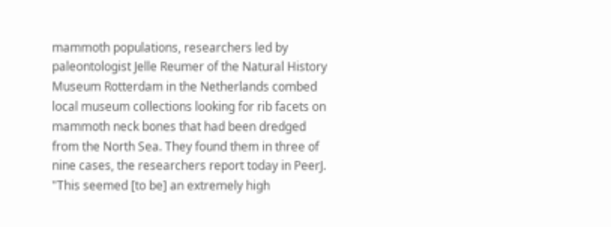mammoth populations, researchers led by paleontologist Jelle Reumer of the Natural History Museum Rotterdam in the Netherlands combed local museum collections looking for rib facets on mammoth neck bones that had been dredged from the North Sea. They found them in three of nine cases, the researchers report today in PeerJ. "This seemed [to be] an extremely high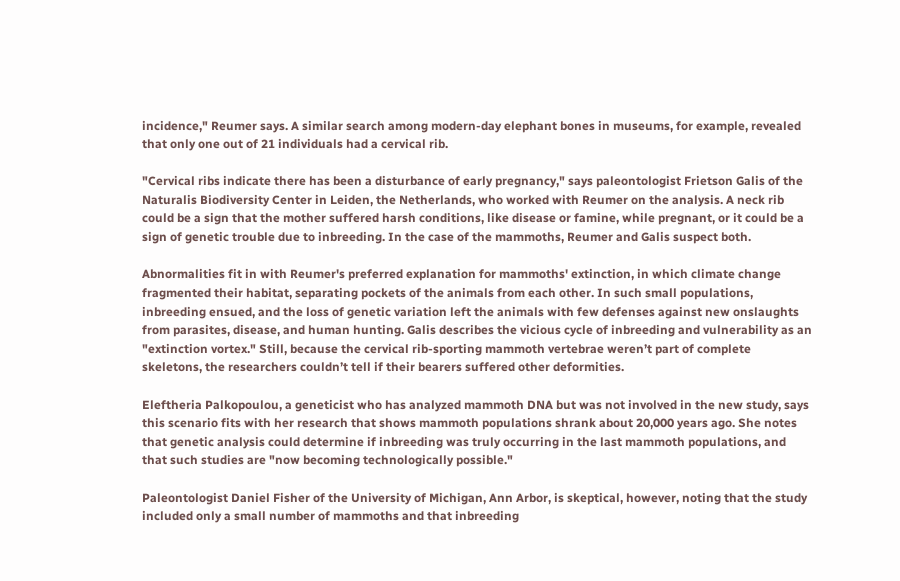incidence," Reumer says. A similar search among modern-day elephant bones in museums, for example, revealed that only one out of 21 individuals had a cervical rib.

"Cervical ribs indicate there has been a disturbance of early pregnancy," says paleontologist Frietson Galis of the Naturalis Biodiversity Center in Leiden, the Netherlands, who worked with Reumer on the analysis. A neck rib could be a sign that the mother suffered harsh conditions, like disease or famine, while pregnant, or it could be a sign of genetic trouble due to inbreeding. In the case of the mammoths, Reumer and Galis suspect both.

Abnormalities fit in with Reumer's preferred explanation for mammoths' extinction, in which climate change fragmented their habitat, separating pockets of the animals from each other. In such small populations, inbreeding ensued, and the loss of genetic variation left the animals with few defenses against new onslaughts from parasites, disease, and human hunting. Galis describes the vicious cycle of inbreeding and vulnerability as an "extinction vortex." Still, because the cervical rib-sporting mammoth vertebrae weren’t part of complete skeletons, the researchers couldn’t tell if their bearers suffered other deformities.

Eleftheria Palkopoulou, a geneticist who has analyzed mammoth DNA but was not involved in the new study, says this scenario fits with her research that shows mammoth populations shrank about 20,000 years ago. She notes that genetic analysis could determine if inbreeding was truly occurring in the last mammoth populations, and that such studies are "now becoming technologically possible."

Paleontologist Daniel Fisher of the University of Michigan, Ann Arbor, is skeptical, however, noting that the study included only a small number of mammoths and that inbreeding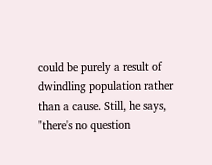could be purely a result of dwindling population rather than a cause. Still, he says, "there's no question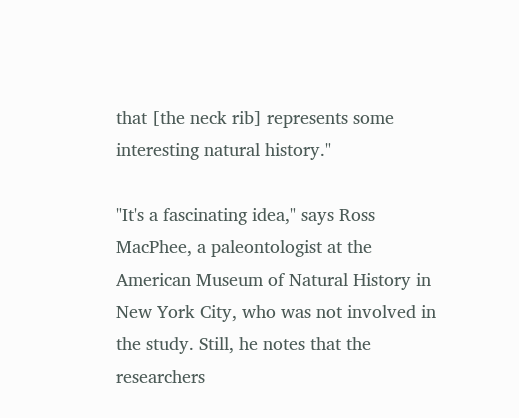that [the neck rib] represents some interesting natural history."

"It's a fascinating idea," says Ross MacPhee, a paleontologist at the American Museum of Natural History in New York City, who was not involved in the study. Still, he notes that the researchers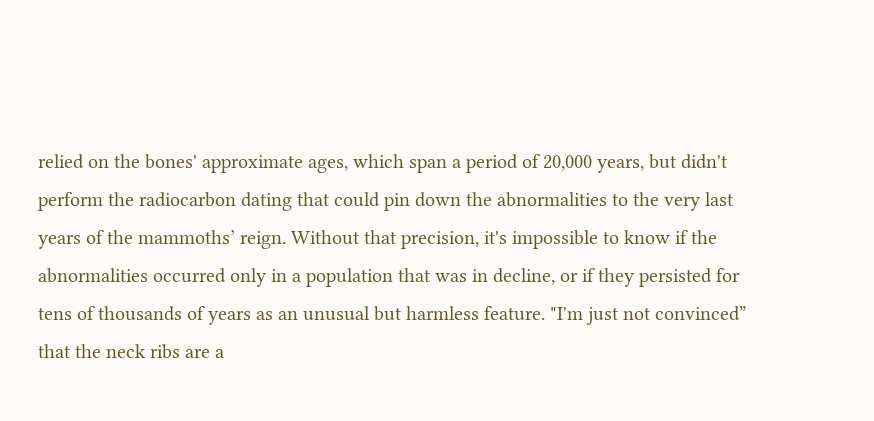relied on the bones' approximate ages, which span a period of 20,000 years, but didn't perform the radiocarbon dating that could pin down the abnormalities to the very last years of the mammoths’ reign. Without that precision, it's impossible to know if the abnormalities occurred only in a population that was in decline, or if they persisted for tens of thousands of years as an unusual but harmless feature. "I'm just not convinced” that the neck ribs are a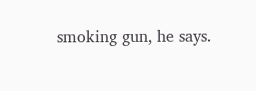smoking gun, he says.